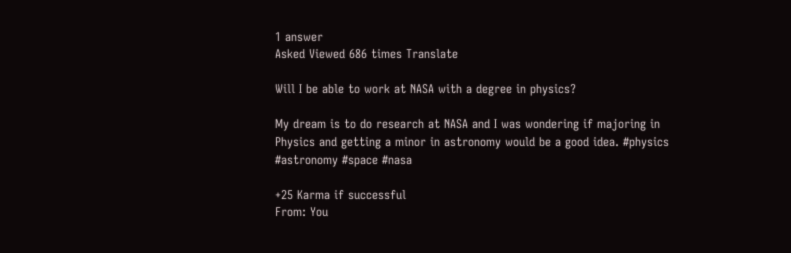1 answer
Asked Viewed 686 times Translate

Will I be able to work at NASA with a degree in physics?

My dream is to do research at NASA and I was wondering if majoring in Physics and getting a minor in astronomy would be a good idea. #physics #astronomy #space #nasa

+25 Karma if successful
From: You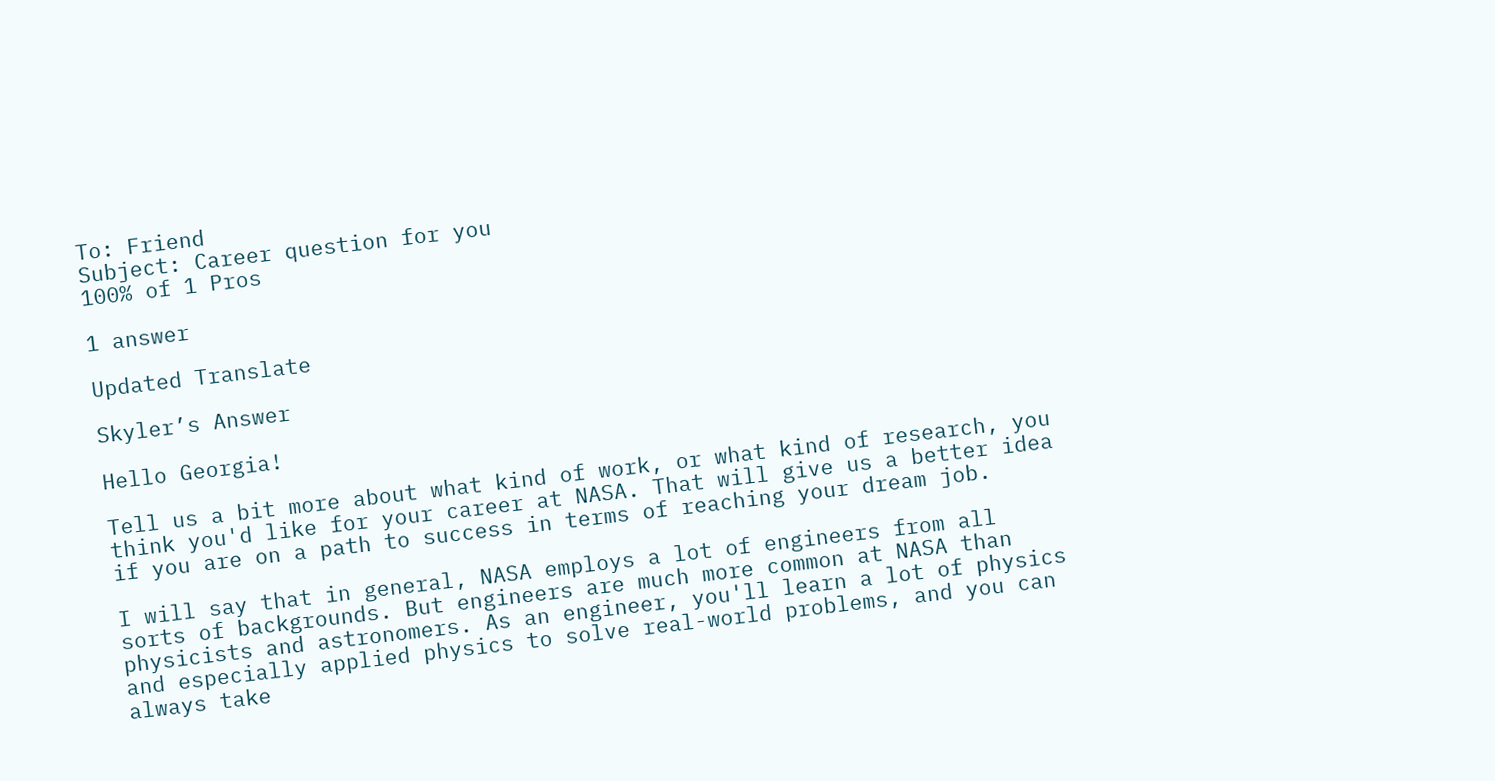To: Friend
Subject: Career question for you
100% of 1 Pros

1 answer

Updated Translate

Skyler’s Answer

Hello Georgia!

Tell us a bit more about what kind of work, or what kind of research, you think you'd like for your career at NASA. That will give us a better idea if you are on a path to success in terms of reaching your dream job.

I will say that in general, NASA employs a lot of engineers from all sorts of backgrounds. But engineers are much more common at NASA than physicists and astronomers. As an engineer, you'll learn a lot of physics and especially applied physics to solve real-world problems, and you can always take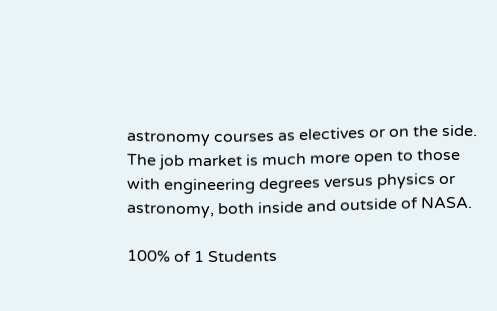astronomy courses as electives or on the side. The job market is much more open to those with engineering degrees versus physics or astronomy, both inside and outside of NASA.

100% of 1 Students